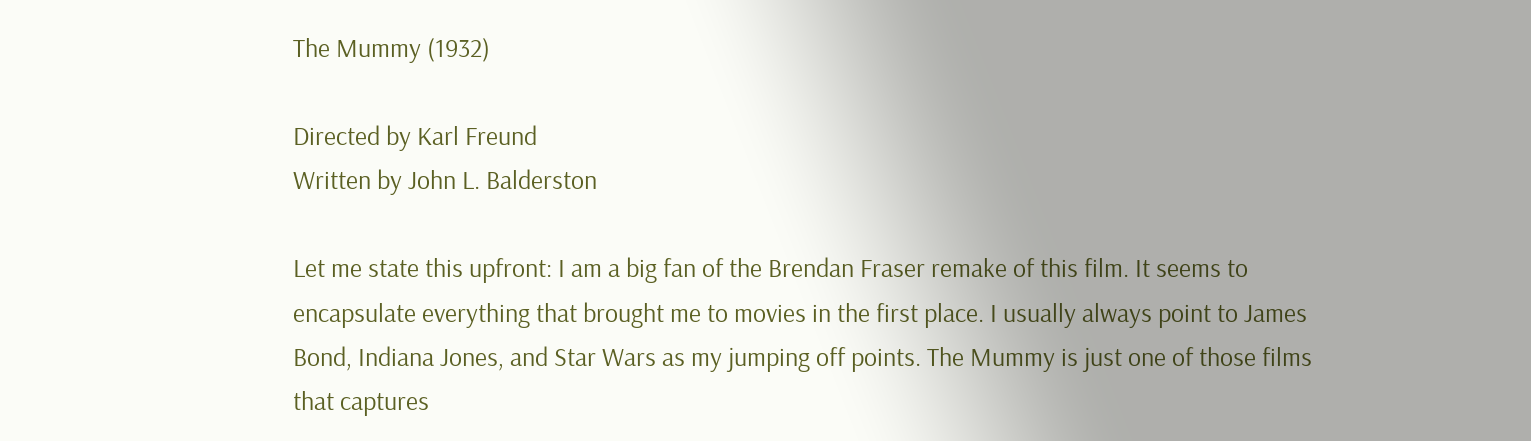The Mummy (1932)

Directed by Karl Freund
Written by John L. Balderston

Let me state this upfront: I am a big fan of the Brendan Fraser remake of this film. It seems to encapsulate everything that brought me to movies in the first place. I usually always point to James Bond, Indiana Jones, and Star Wars as my jumping off points. The Mummy is just one of those films that captures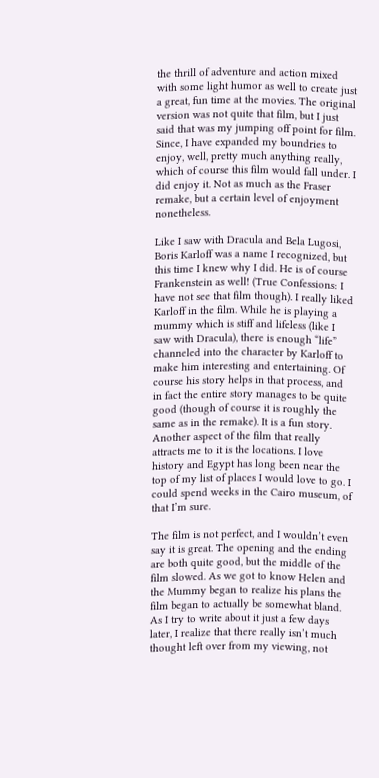the thrill of adventure and action mixed with some light humor as well to create just a great, fun time at the movies. The original version was not quite that film, but I just said that was my jumping off point for film. Since, I have expanded my boundries to enjoy, well, pretty much anything really, which of course this film would fall under. I did enjoy it. Not as much as the Fraser remake, but a certain level of enjoyment nonetheless.

Like I saw with Dracula and Bela Lugosi, Boris Karloff was a name I recognized, but this time I knew why I did. He is of course Frankenstein as well! (True Confessions: I have not see that film though). I really liked Karloff in the film. While he is playing a mummy which is stiff and lifeless (like I saw with Dracula), there is enough “life” channeled into the character by Karloff to make him interesting and entertaining. Of course his story helps in that process, and in fact the entire story manages to be quite good (though of course it is roughly the same as in the remake). It is a fun story. Another aspect of the film that really attracts me to it is the locations. I love history and Egypt has long been near the top of my list of places I would love to go. I could spend weeks in the Cairo museum, of that I’m sure.

The film is not perfect, and I wouldn’t even say it is great. The opening and the ending are both quite good, but the middle of the film slowed. As we got to know Helen and the Mummy began to realize his plans the film began to actually be somewhat bland. As I try to write about it just a few days later, I realize that there really isn’t much thought left over from my viewing, not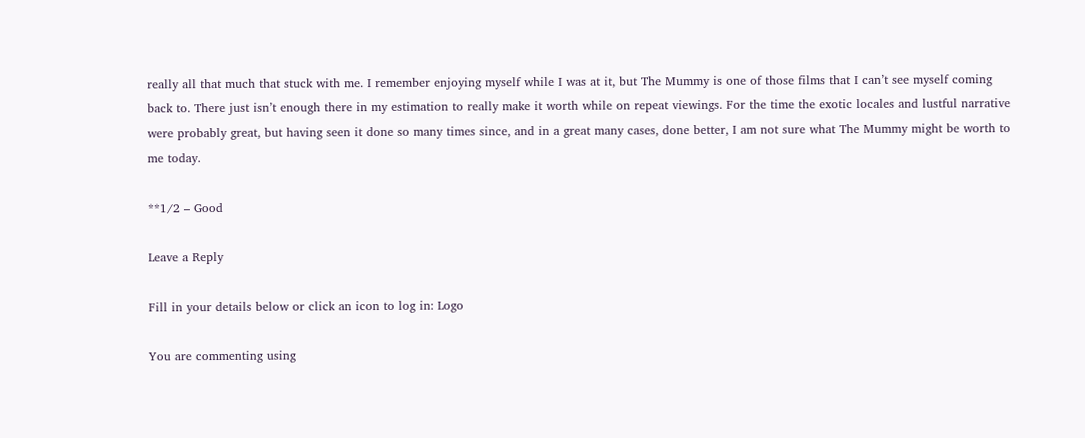really all that much that stuck with me. I remember enjoying myself while I was at it, but The Mummy is one of those films that I can’t see myself coming back to. There just isn’t enough there in my estimation to really make it worth while on repeat viewings. For the time the exotic locales and lustful narrative were probably great, but having seen it done so many times since, and in a great many cases, done better, I am not sure what The Mummy might be worth to me today.

**1/2 – Good

Leave a Reply

Fill in your details below or click an icon to log in: Logo

You are commenting using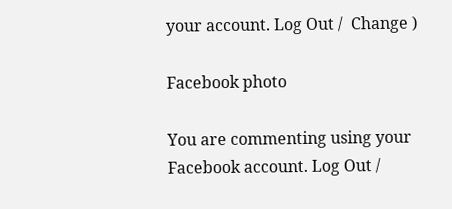your account. Log Out /  Change )

Facebook photo

You are commenting using your Facebook account. Log Out /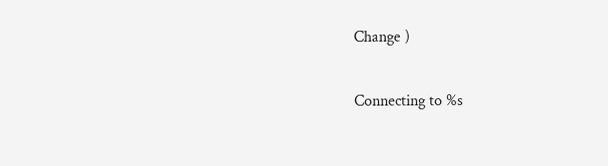Change )

Connecting to %s